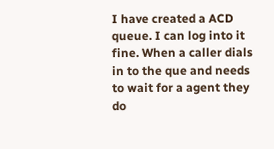I have created a ACD queue. I can log into it fine. When a caller dials in to the que and needs to wait for a agent they do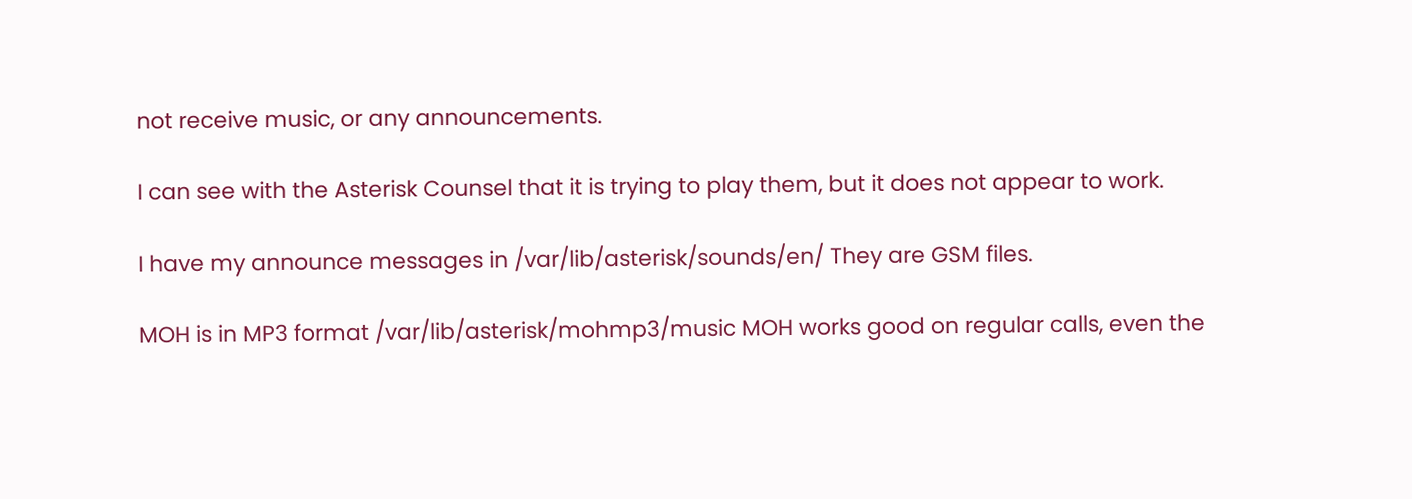not receive music, or any announcements.

I can see with the Asterisk Counsel that it is trying to play them, but it does not appear to work.

I have my announce messages in /var/lib/asterisk/sounds/en/ They are GSM files.

MOH is in MP3 format /var/lib/asterisk/mohmp3/music MOH works good on regular calls, even the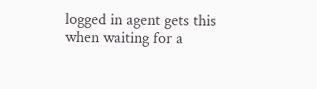logged in agent gets this when waiting for a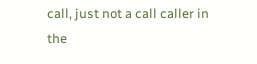call, just not a call caller in the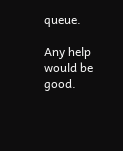queue.

Any help would be good.